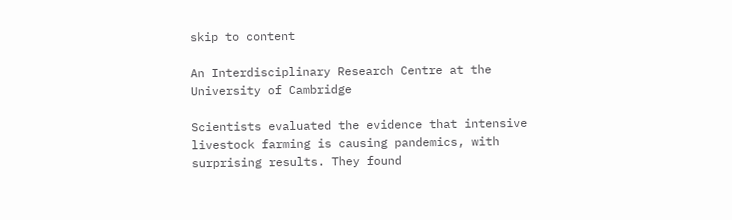skip to content

An Interdisciplinary Research Centre at the University of Cambridge

Scientists evaluated the evidence that intensive livestock farming is causing pandemics, with surprising results. They found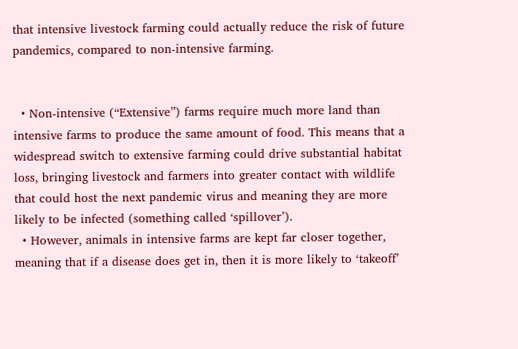that intensive livestock farming could actually reduce the risk of future pandemics, compared to non-intensive farming.


  • Non-intensive (“Extensive”) farms require much more land than intensive farms to produce the same amount of food. This means that a widespread switch to extensive farming could drive substantial habitat loss, bringing livestock and farmers into greater contact with wildlife that could host the next pandemic virus and meaning they are more likely to be infected (something called ‘spillover’).
  • However, animals in intensive farms are kept far closer together, meaning that if a disease does get in, then it is more likely to ‘takeoff’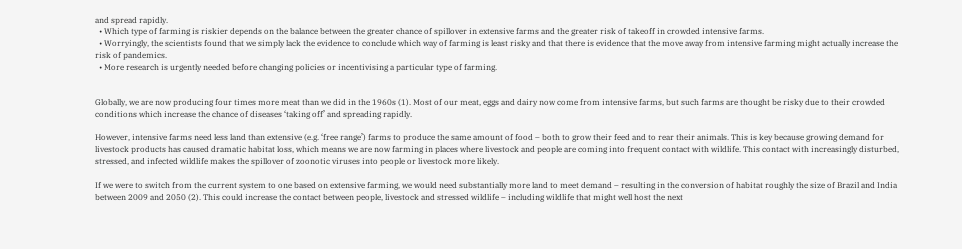and spread rapidly.
  • Which type of farming is riskier depends on the balance between the greater chance of spillover in extensive farms and the greater risk of takeoff in crowded intensive farms.
  • Worryingly, the scientists found that we simply lack the evidence to conclude which way of farming is least risky and that there is evidence that the move away from intensive farming might actually increase the risk of pandemics.
  • More research is urgently needed before changing policies or incentivising a particular type of farming.


Globally, we are now producing four times more meat than we did in the 1960s (1). Most of our meat, eggs and dairy now come from intensive farms, but such farms are thought be risky due to their crowded conditions which increase the chance of diseases ‘taking off’ and spreading rapidly.

However, intensive farms need less land than extensive (e.g. ‘free range’) farms to produce the same amount of food – both to grow their feed and to rear their animals. This is key because growing demand for livestock products has caused dramatic habitat loss, which means we are now farming in places where livestock and people are coming into frequent contact with wildlife. This contact with increasingly disturbed, stressed, and infected wildlife makes the spillover of zoonotic viruses into people or livestock more likely.

If we were to switch from the current system to one based on extensive farming, we would need substantially more land to meet demand – resulting in the conversion of habitat roughly the size of Brazil and India between 2009 and 2050 (2). This could increase the contact between people, livestock and stressed wildlife – including wildlife that might well host the next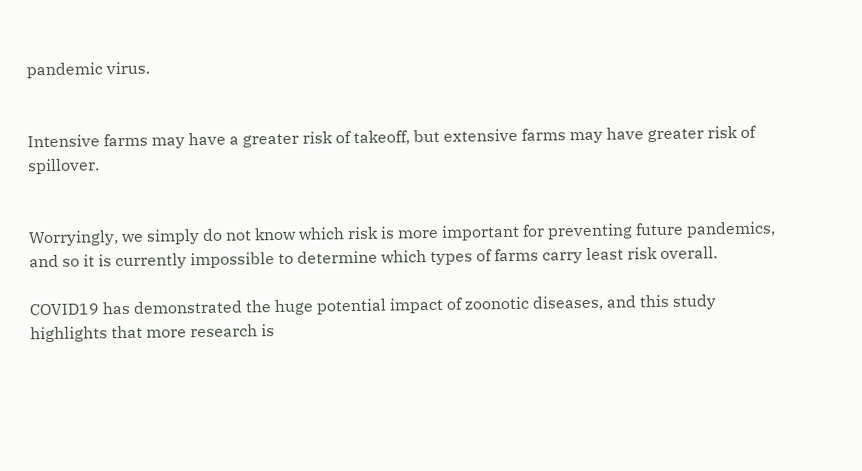pandemic virus.


Intensive farms may have a greater risk of takeoff, but extensive farms may have greater risk of spillover.


Worryingly, we simply do not know which risk is more important for preventing future pandemics, and so it is currently impossible to determine which types of farms carry least risk overall.

COVID19 has demonstrated the huge potential impact of zoonotic diseases, and this study highlights that more research is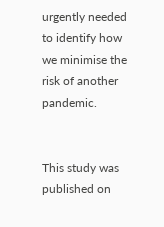urgently needed to identify how we minimise the risk of another pandemic.


This study was published on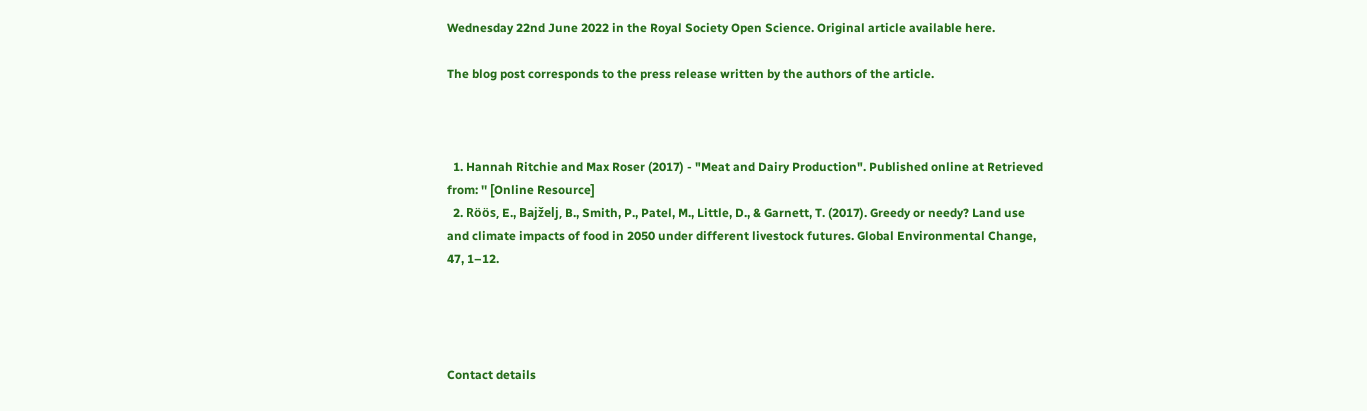Wednesday 22nd June 2022 in the Royal Society Open Science. Original article available here.

The blog post corresponds to the press release written by the authors of the article.



  1. Hannah Ritchie and Max Roser (2017) - "Meat and Dairy Production". Published online at Retrieved from: '' [Online Resource]
  2. Röös, E., Bajželj, B., Smith, P., Patel, M., Little, D., & Garnett, T. (2017). Greedy or needy? Land use and climate impacts of food in 2050 under different livestock futures. Global Environmental Change, 47, 1–12.




Contact details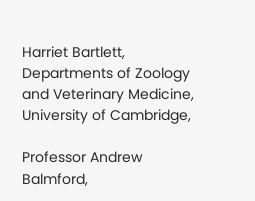Harriet Bartlett, Departments of Zoology and Veterinary Medicine, University of Cambridge,

Professor Andrew Balmford,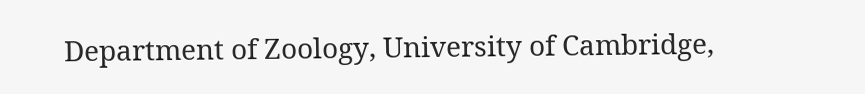Department of Zoology, University of Cambridge,